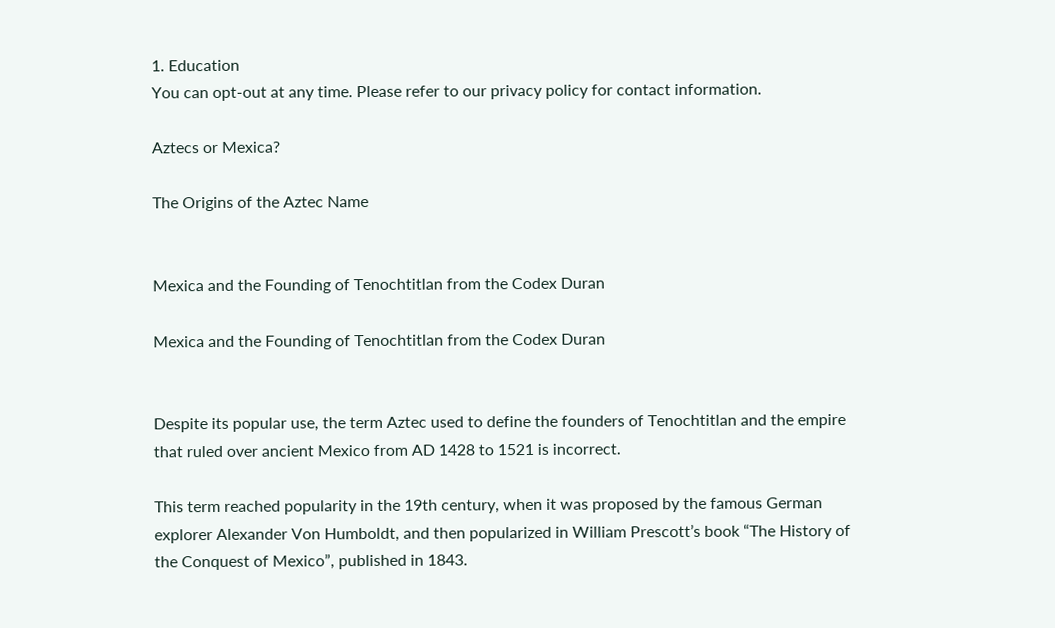1. Education
You can opt-out at any time. Please refer to our privacy policy for contact information.

Aztecs or Mexica?

The Origins of the Aztec Name


Mexica and the Founding of Tenochtitlan from the Codex Duran

Mexica and the Founding of Tenochtitlan from the Codex Duran


Despite its popular use, the term Aztec used to define the founders of Tenochtitlan and the empire that ruled over ancient Mexico from AD 1428 to 1521 is incorrect.

This term reached popularity in the 19th century, when it was proposed by the famous German explorer Alexander Von Humboldt, and then popularized in William Prescott’s book “The History of the Conquest of Mexico”, published in 1843.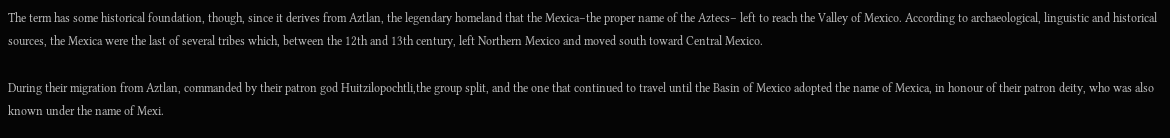The term has some historical foundation, though, since it derives from Aztlan, the legendary homeland that the Mexica–the proper name of the Aztecs– left to reach the Valley of Mexico. According to archaeological, linguistic and historical sources, the Mexica were the last of several tribes which, between the 12th and 13th century, left Northern Mexico and moved south toward Central Mexico.

During their migration from Aztlan, commanded by their patron god Huitzilopochtli,the group split, and the one that continued to travel until the Basin of Mexico adopted the name of Mexica, in honour of their patron deity, who was also known under the name of Mexi.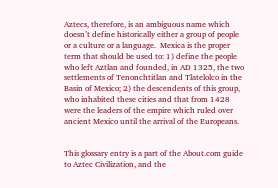Aztecs, therefore, is an ambiguous name which doesn’t define historically either a group of people or a culture or a language.  Mexica is the proper term that should be used to: 1) define the people who left Aztlan and founded, in AD 1325, the two settlements of Tenonchtitlan and Tlatelolco in the Basin of Mexico; 2) the descendents of this group, who inhabited these cities and that from 1428 were the leaders of the empire which ruled over ancient Mexico until the arrival of the Europeans.


This glossary entry is a part of the About.com guide to Aztec Civilization, and the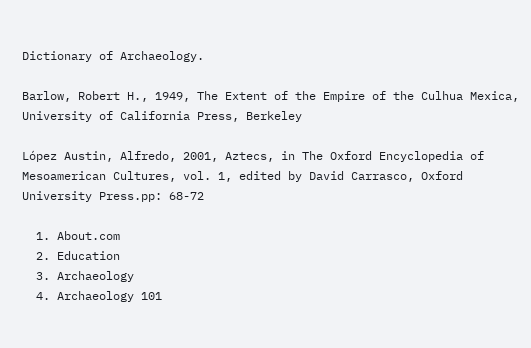Dictionary of Archaeology.

Barlow, Robert H., 1949, The Extent of the Empire of the Culhua Mexica, University of California Press, Berkeley

López Austin, Alfredo, 2001, Aztecs, in The Oxford Encyclopedia of Mesoamerican Cultures, vol. 1, edited by David Carrasco, Oxford University Press.pp: 68-72

  1. About.com
  2. Education
  3. Archaeology
  4. Archaeology 101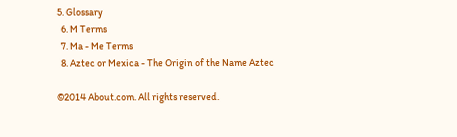5. Glossary
  6. M Terms
  7. Ma - Me Terms
  8. Aztec or Mexica - The Origin of the Name Aztec

©2014 About.com. All rights reserved.